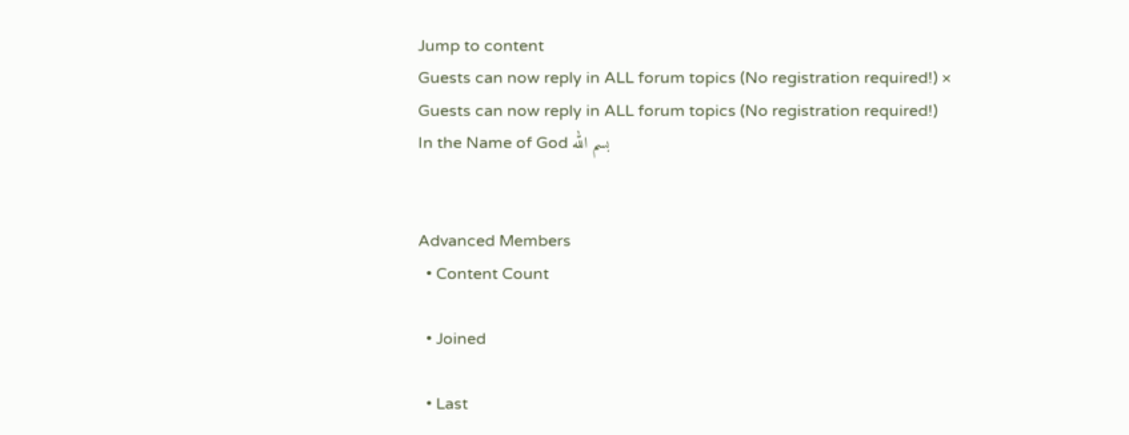Jump to content
Guests can now reply in ALL forum topics (No registration required!) ×
Guests can now reply in ALL forum topics (No registration required!)
In the Name of God بسم الله


Advanced Members
  • Content Count

  • Joined

  • Last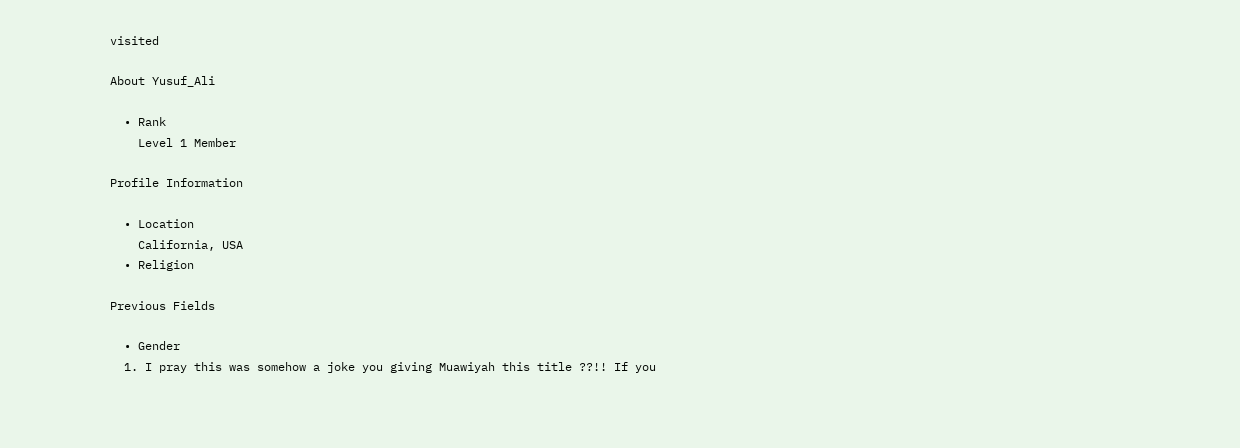visited

About Yusuf_Ali

  • Rank
    Level 1 Member

Profile Information

  • Location
    California, USA
  • Religion

Previous Fields

  • Gender
  1. I pray this was somehow a joke you giving Muawiyah this title ??!! If you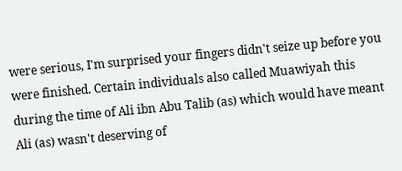were serious, I'm surprised your fingers didn't seize up before you were finished. Certain individuals also called Muawiyah this during the time of Ali ibn Abu Talib (as) which would have meant Ali (as) wasn't deserving of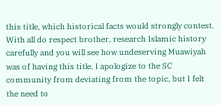this title, which historical facts would strongly contest. With all do respect brother, research Islamic history carefully and you will see how undeserving Muawiyah was of having this title. I apologize to the SC community from deviating from the topic, but I felt the need to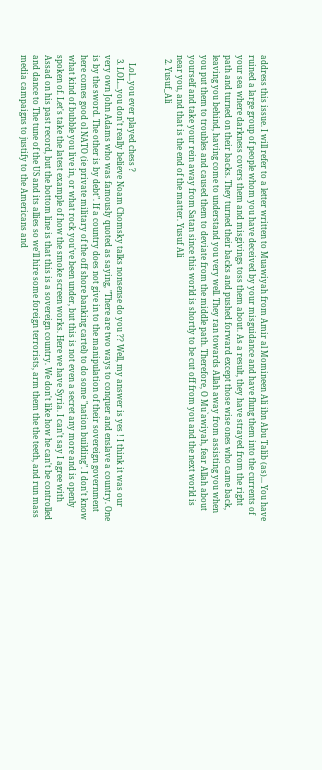address this issue. I will refer to a letter written to Muawiyah from Amir al Momineen Ali ibn Abu Talib (as)... You have ruined a large group of people whom you have deceived by your misguidance and have flung them into the currents of your sea where darkness covers them and misgivings toss them about. As a result, they have strayed from the right path and turned on their backs. They turned their backs and pushed forward except those wise ones who came back, leaving you behind, having come to understand you very well. They ran towards Allah away from assisting you when you put them to troubles and caused them to deviate from the middle path. Therefore, O Mu`awiyah, fear Allah about yourself and take your rein away from Satan since this world is shortly to be cut off from you and the next world is near you, and that is the end of the matter. Yusuf Ali
  2. Yusuf_Ali


    Lol...you ever played chess ?
  3. LOL...you don't really believe Noam Chomsky talks nonsense do you ?? Well, my answer is yes ! I think it was our very own John Adams who was famously quoted as saying, "There are two ways to conquer and enslave a country. One is by the sword. The other is by debt". If a country does not give in to the manipulation of their sovereign government here comes good ol NATO (ie private military of the off shore banking cartel) to do some "nation building". I don't know what kind of bubble you live in, or what rock you've been under, but this is not even a secret any more and is openly spoken of. Let's take the latest example of how the smoke screen works. Here we have Syria. I can't say I agree with Assad on his past record, but the bottom line is that this is a sovereign country. We don't like how he can't be controlled and dance to The tune of the US and its allies so we'll hire some foreign terrorists, arm them the the teeth, and run mass media campaigns to justify to the Americans and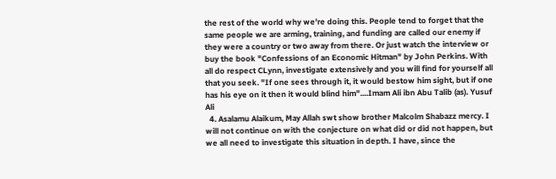the rest of the world why we're doing this. People tend to forget that the same people we are arming, training, and funding are called our enemy if they were a country or two away from there. Or just watch the interview or buy the book "Confessions of an Economic Hitman" by John Perkins. With all do respect CLynn, investigate extensively and you will find for yourself all that you seek. "If one sees through it, it would bestow him sight, but if one has his eye on it then it would blind him"....Imam Ali ibn Abu Talib (as). Yusuf Ali
  4. Asalamu Alaikum, May Allah swt show brother Malcolm Shabazz mercy. I will not continue on with the conjecture on what did or did not happen, but we all need to investigate this situation in depth. I have, since the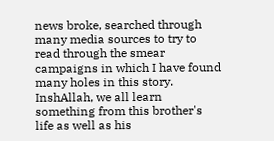news broke, searched through many media sources to try to read through the smear campaigns in which I have found many holes in this story. InshAllah, we all learn something from this brother's life as well as his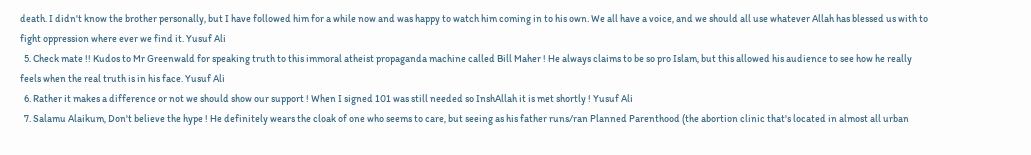death. I didn't know the brother personally, but I have followed him for a while now and was happy to watch him coming in to his own. We all have a voice, and we should all use whatever Allah has blessed us with to fight oppression where ever we find it. Yusuf Ali
  5. Check mate !! Kudos to Mr Greenwald for speaking truth to this immoral atheist propaganda machine called Bill Maher ! He always claims to be so pro Islam, but this allowed his audience to see how he really feels when the real truth is in his face. Yusuf Ali
  6. Rather it makes a difference or not we should show our support ! When I signed 101 was still needed so InshAllah it is met shortly ! Yusuf Ali
  7. Salamu Alaikum, Don't believe the hype ! He definitely wears the cloak of one who seems to care, but seeing as his father runs/ran Planned Parenthood (the abortion clinic that's located in almost all urban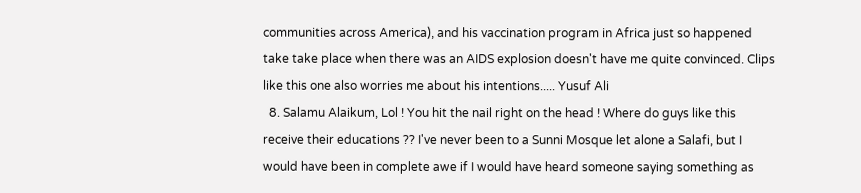communities across America), and his vaccination program in Africa just so happened take take place when there was an AIDS explosion doesn't have me quite convinced. Clips like this one also worries me about his intentions..... Yusuf Ali
  8. Salamu Alaikum, Lol ! You hit the nail right on the head ! Where do guys like this receive their educations ?? I've never been to a Sunni Mosque let alone a Salafi, but I would have been in complete awe if I would have heard someone saying something as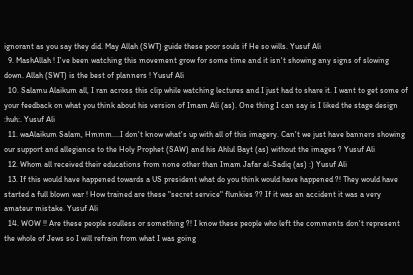ignorant as you say they did. May Allah (SWT) guide these poor souls if He so wills. Yusuf Ali
  9. MashAllah ! I've been watching this movement grow for some time and it isn't showing any signs of slowing down. Allah (SWT) is the best of planners ! Yusuf Ali
  10. Salamu Alaikum all, I ran across this clip while watching lectures and I just had to share it. I want to get some of your feedback on what you think about his version of Imam Ali (as). One thing I can say is I liked the stage design :huh:. Yusuf Ali
  11. waAlaikum Salam, Hmmm....I don't know what's up with all of this imagery. Can't we just have banners showing our support and allegiance to the Holy Prophet (SAW) and his Ahlul Bayt (as) without the images ? Yusuf Ali
  12. Whom all received their educations from none other than Imam Jafar al-Sadiq (as) :) Yusuf Ali
  13. If this would have happened towards a US president what do you think would have happened ?! They would have started a full blown war ! How trained are these "secret service" flunkies ?? If it was an accident it was a very amateur mistake. Yusuf Ali
  14. WOW !! Are these people soulless or something ?! I know these people who left the comments don't represent the whole of Jews so I will refrain from what I was going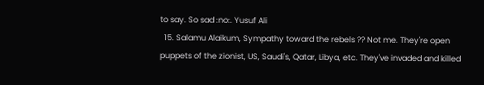to say. So sad :no:. Yusuf Ali
  15. Salamu Alaikum, Sympathy toward the rebels ?? Not me. They're open puppets of the zionist, US, Saudi's, Qatar, Libya, etc. They've invaded and killed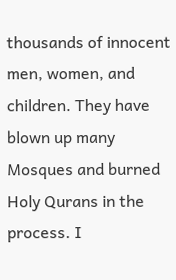thousands of innocent men, women, and children. They have blown up many Mosques and burned Holy Qurans in the process. I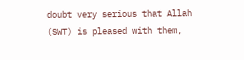doubt very serious that Allah (SWT) is pleased with them,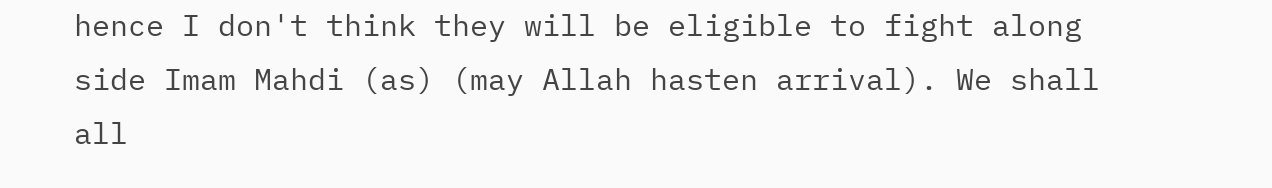hence I don't think they will be eligible to fight along side Imam Mahdi (as) (may Allah hasten arrival). We shall all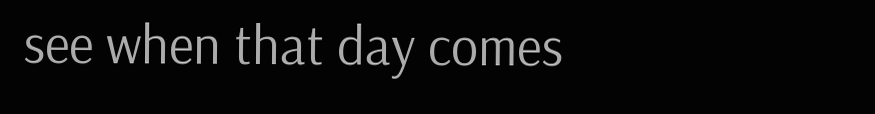see when that day comes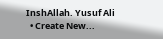InshAllah. Yusuf Ali
  • Create New...